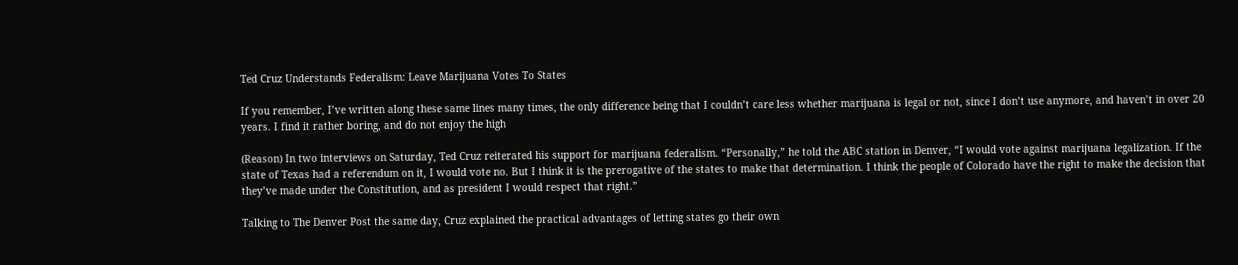Ted Cruz Understands Federalism: Leave Marijuana Votes To States

If you remember, I’ve written along these same lines many times, the only difference being that I couldn’t care less whether marijuana is legal or not, since I don’t use anymore, and haven’t in over 20 years. I find it rather boring, and do not enjoy the high

(Reason) In two interviews on Saturday, Ted Cruz reiterated his support for marijuana federalism. “Personally,” he told the ABC station in Denver, “I would vote against marijuana legalization. If the state of Texas had a referendum on it, I would vote no. But I think it is the prerogative of the states to make that determination. I think the people of Colorado have the right to make the decision that they’ve made under the Constitution, and as president I would respect that right.”

Talking to The Denver Post the same day, Cruz explained the practical advantages of letting states go their own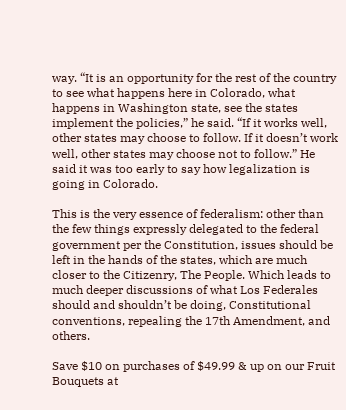way. “It is an opportunity for the rest of the country to see what happens here in Colorado, what happens in Washington state, see the states implement the policies,” he said. “If it works well, other states may choose to follow. If it doesn’t work well, other states may choose not to follow.” He said it was too early to say how legalization is going in Colorado.

This is the very essence of federalism: other than the few things expressly delegated to the federal government per the Constitution, issues should be left in the hands of the states, which are much closer to the Citizenry, The People. Which leads to much deeper discussions of what Los Federales should and shouldn’t be doing, Constitutional conventions, repealing the 17th Amendment, and others.

Save $10 on purchases of $49.99 & up on our Fruit Bouquets at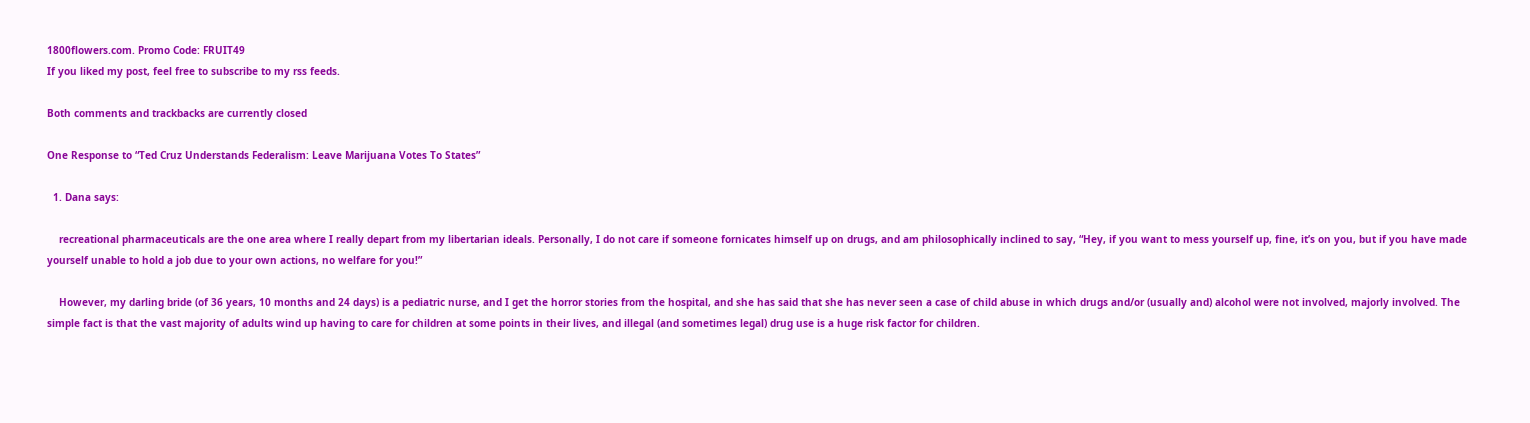1800flowers.com. Promo Code: FRUIT49
If you liked my post, feel free to subscribe to my rss feeds.

Both comments and trackbacks are currently closed

One Response to “Ted Cruz Understands Federalism: Leave Marijuana Votes To States”

  1. Dana says:

    recreational pharmaceuticals are the one area where I really depart from my libertarian ideals. Personally, I do not care if someone fornicates himself up on drugs, and am philosophically inclined to say, “Hey, if you want to mess yourself up, fine, it’s on you, but if you have made yourself unable to hold a job due to your own actions, no welfare for you!”

    However, my darling bride (of 36 years, 10 months and 24 days) is a pediatric nurse, and I get the horror stories from the hospital, and she has said that she has never seen a case of child abuse in which drugs and/or (usually and) alcohol were not involved, majorly involved. The simple fact is that the vast majority of adults wind up having to care for children at some points in their lives, and illegal (and sometimes legal) drug use is a huge risk factor for children.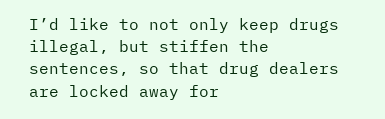I’d like to not only keep drugs illegal, but stiffen the sentences, so that drug dealers are locked away for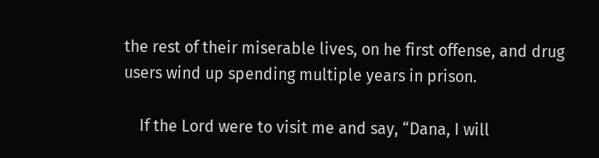the rest of their miserable lives, on he first offense, and drug users wind up spending multiple years in prison.

    If the Lord were to visit me and say, “Dana, I will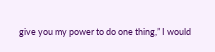give you my power to do one thing,” I would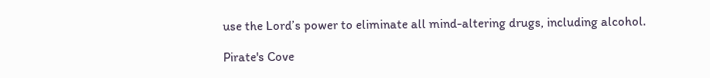use the Lord’s power to eliminate all mind-altering drugs, including alcohol.

Pirate's Cove